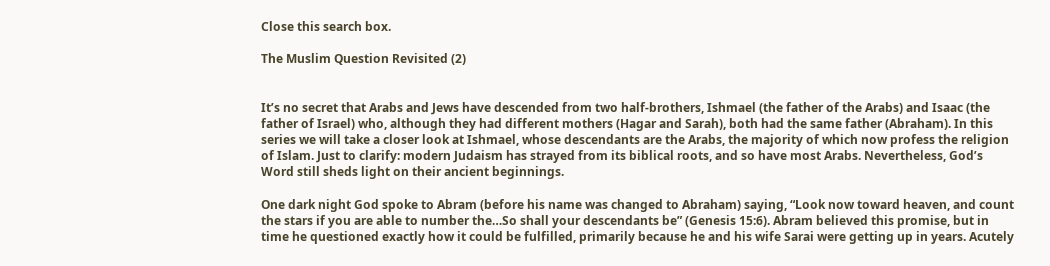Close this search box.

The Muslim Question Revisited (2)


It’s no secret that Arabs and Jews have descended from two half-brothers, Ishmael (the father of the Arabs) and Isaac (the father of Israel) who, although they had different mothers (Hagar and Sarah), both had the same father (Abraham). In this series we will take a closer look at Ishmael, whose descendants are the Arabs, the majority of which now profess the religion of Islam. Just to clarify: modern Judaism has strayed from its biblical roots, and so have most Arabs. Nevertheless, God’s Word still sheds light on their ancient beginnings.

One dark night God spoke to Abram (before his name was changed to Abraham) saying, “Look now toward heaven, and count the stars if you are able to number the…So shall your descendants be” (Genesis 15:6). Abram believed this promise, but in time he questioned exactly how it could be fulfilled, primarily because he and his wife Sarai were getting up in years. Acutely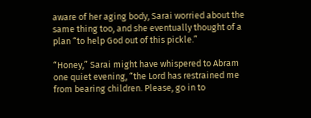aware of her aging body, Sarai worried about the same thing too, and she eventually thought of a plan “to help God out of this pickle.”

“Honey,” Sarai might have whispered to Abram one quiet evening, “the Lord has restrained me from bearing children. Please, go in to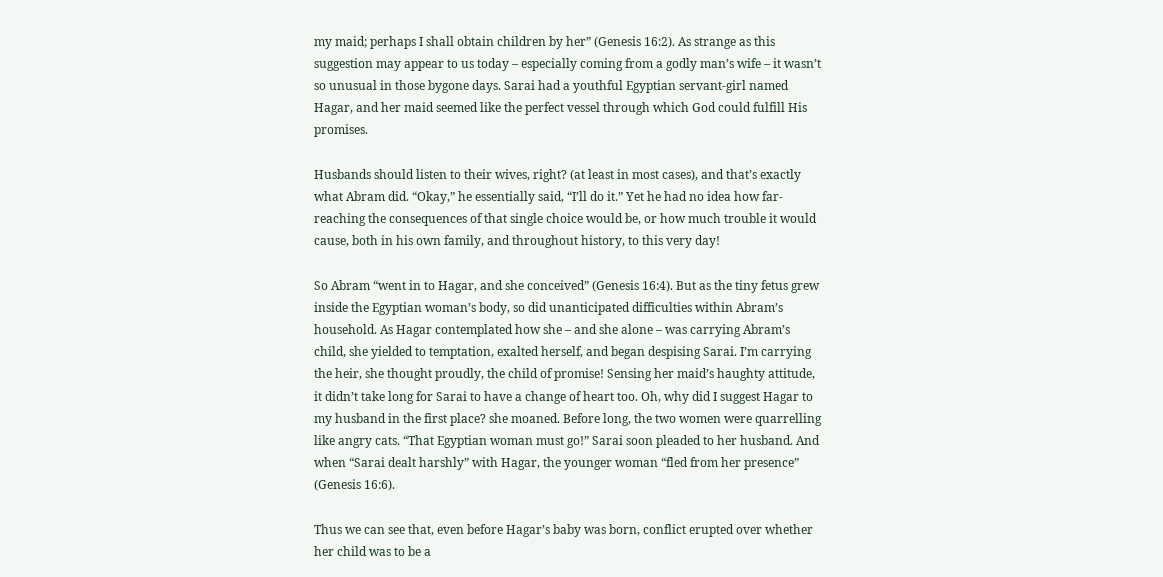my maid; perhaps I shall obtain children by her” (Genesis 16:2). As strange as this suggestion may appear to us today – especially coming from a godly man’s wife – it wasn’t so unusual in those bygone days. Sarai had a youthful Egyptian servant-girl named Hagar, and her maid seemed like the perfect vessel through which God could fulfill His promises.

Husbands should listen to their wives, right? (at least in most cases), and that’s exactly what Abram did. “Okay,” he essentially said, “I’ll do it.” Yet he had no idea how far-reaching the consequences of that single choice would be, or how much trouble it would cause, both in his own family, and throughout history, to this very day!

So Abram “went in to Hagar, and she conceived” (Genesis 16:4). But as the tiny fetus grew inside the Egyptian woman’s body, so did unanticipated difficulties within Abram’s household. As Hagar contemplated how she – and she alone – was carrying Abram’s child, she yielded to temptation, exalted herself, and began despising Sarai. I’m carrying the heir, she thought proudly, the child of promise! Sensing her maid’s haughty attitude, it didn’t take long for Sarai to have a change of heart too. Oh, why did I suggest Hagar to my husband in the first place? she moaned. Before long, the two women were quarrelling like angry cats. “That Egyptian woman must go!” Sarai soon pleaded to her husband. And when “Sarai dealt harshly” with Hagar, the younger woman “fled from her presence” (Genesis 16:6).

Thus we can see that, even before Hagar’s baby was born, conflict erupted over whether her child was to be a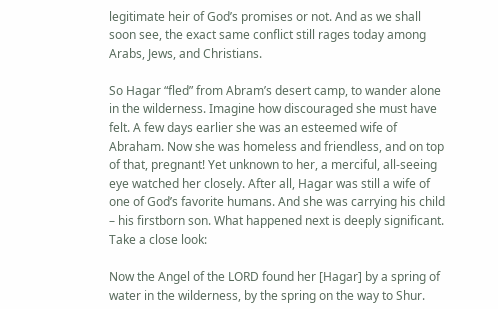legitimate heir of God’s promises or not. And as we shall soon see, the exact same conflict still rages today among Arabs, Jews, and Christians.

So Hagar “fled” from Abram’s desert camp, to wander alone in the wilderness. Imagine how discouraged she must have felt. A few days earlier she was an esteemed wife of Abraham. Now she was homeless and friendless, and on top of that, pregnant! Yet unknown to her, a merciful, all-seeing eye watched her closely. After all, Hagar was still a wife of one of God’s favorite humans. And she was carrying his child – his firstborn son. What happened next is deeply significant. Take a close look:

Now the Angel of the LORD found her [Hagar] by a spring of water in the wilderness, by the spring on the way to Shur.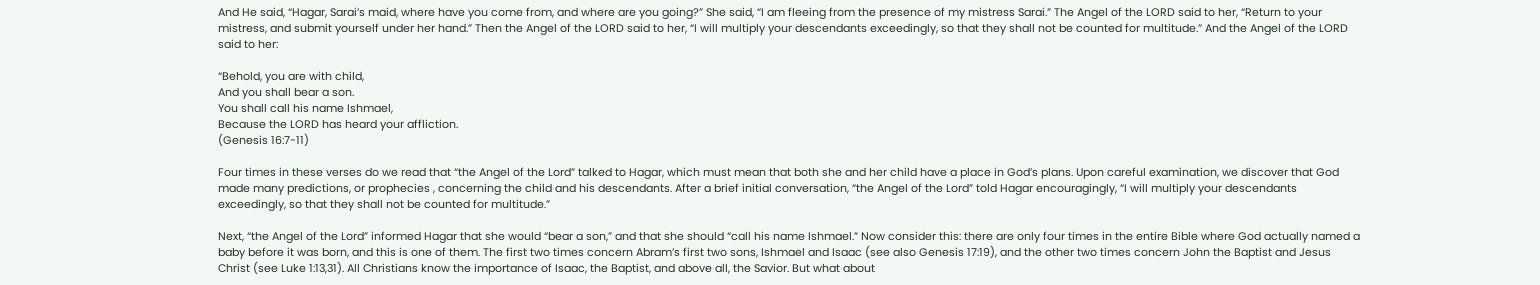And He said, “Hagar, Sarai’s maid, where have you come from, and where are you going?” She said, “I am fleeing from the presence of my mistress Sarai.” The Angel of the LORD said to her, “Return to your mistress, and submit yourself under her hand.” Then the Angel of the LORD said to her, “I will multiply your descendants exceedingly, so that they shall not be counted for multitude.” And the Angel of the LORD said to her:

“Behold, you are with child,
And you shall bear a son.
You shall call his name Ishmael,
Because the LORD has heard your affliction.
(Genesis 16:7-11)

Four times in these verses do we read that “the Angel of the Lord” talked to Hagar, which must mean that both she and her child have a place in God’s plans. Upon careful examination, we discover that God made many predictions, or prophecies , concerning the child and his descendants. After a brief initial conversation, “the Angel of the Lord” told Hagar encouragingly, “I will multiply your descendants exceedingly, so that they shall not be counted for multitude.”

Next, “the Angel of the Lord” informed Hagar that she would “bear a son,” and that she should “call his name Ishmael.” Now consider this: there are only four times in the entire Bible where God actually named a baby before it was born, and this is one of them. The first two times concern Abram’s first two sons, Ishmael and Isaac (see also Genesis 17:19), and the other two times concern John the Baptist and Jesus Christ (see Luke 1:13,31). All Christians know the importance of Isaac, the Baptist, and above all, the Savior. But what about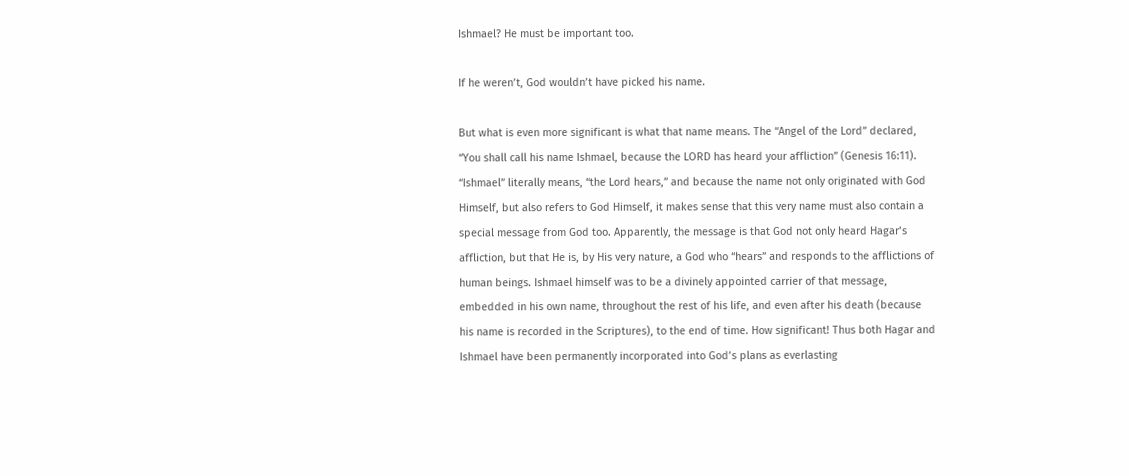Ishmael? He must be important too.

If he weren’t, God wouldn’t have picked his name.

But what is even more significant is what that name means. The “Angel of the Lord” declared, “You shall call his name Ishmael, because the LORD has heard your affliction” (Genesis 16:11). “Ishmael” literally means, “the Lord hears,” and because the name not only originated with God Himself, but also refers to God Himself, it makes sense that this very name must also contain a special message from God too. Apparently, the message is that God not only heard Hagar’s affliction, but that He is, by His very nature, a God who “hears” and responds to the afflictions of human beings. Ishmael himself was to be a divinely appointed carrier of that message, embedded in his own name, throughout the rest of his life, and even after his death (because his name is recorded in the Scriptures), to the end of time. How significant! Thus both Hagar and Ishmael have been permanently incorporated into God’s plans as everlasting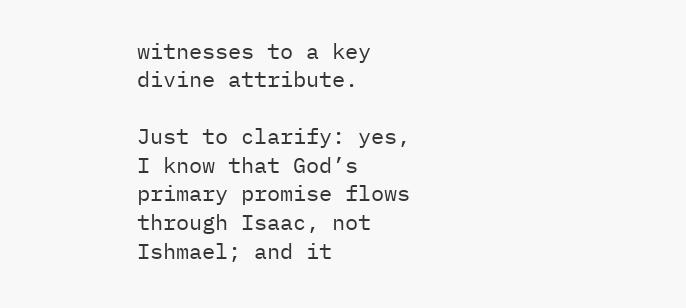witnesses to a key divine attribute.

Just to clarify: yes, I know that God’s primary promise flows through Isaac, not Ishmael; and it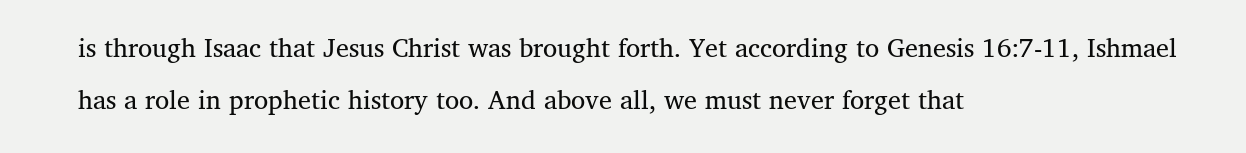is through Isaac that Jesus Christ was brought forth. Yet according to Genesis 16:7-11, Ishmael has a role in prophetic history too. And above all, we must never forget that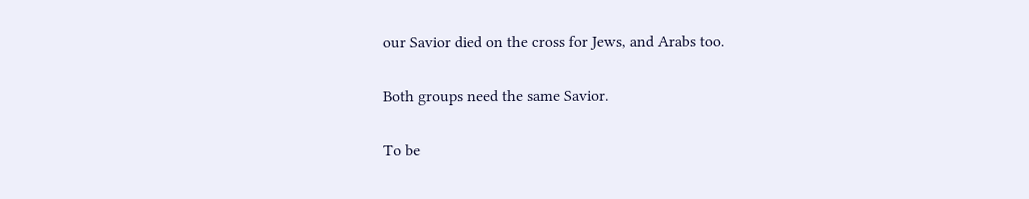our Savior died on the cross for Jews, and Arabs too.

Both groups need the same Savior.

To be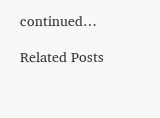continued…

Related Posts